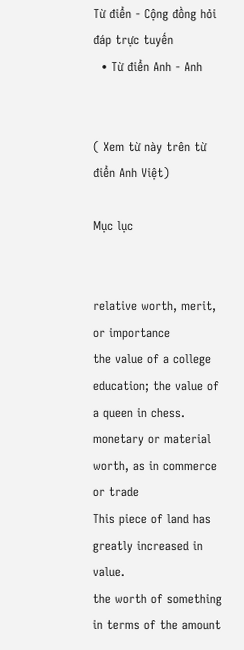Từ điển - Cộng đồng hỏi đáp trực tuyến
  • Từ điển Anh - Anh


( Xem từ này trên từ điển Anh Việt)

Mục lục


relative worth, merit, or importance
the value of a college education; the value of a queen in chess.
monetary or material worth, as in commerce or trade
This piece of land has greatly increased in value.
the worth of something in terms of the amount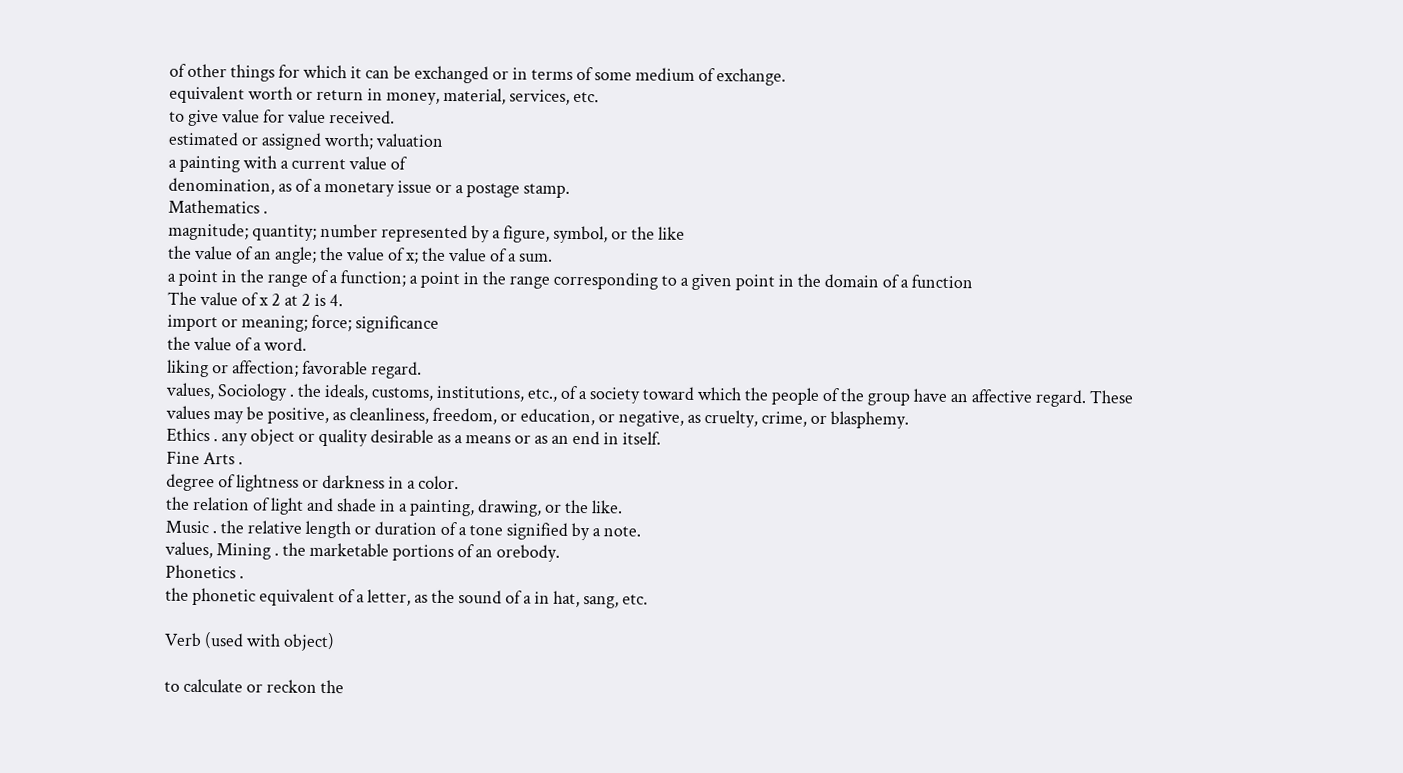of other things for which it can be exchanged or in terms of some medium of exchange.
equivalent worth or return in money, material, services, etc.
to give value for value received.
estimated or assigned worth; valuation
a painting with a current value of
denomination, as of a monetary issue or a postage stamp.
Mathematics .
magnitude; quantity; number represented by a figure, symbol, or the like
the value of an angle; the value of x; the value of a sum.
a point in the range of a function; a point in the range corresponding to a given point in the domain of a function
The value of x 2 at 2 is 4.
import or meaning; force; significance
the value of a word.
liking or affection; favorable regard.
values, Sociology . the ideals, customs, institutions, etc., of a society toward which the people of the group have an affective regard. These values may be positive, as cleanliness, freedom, or education, or negative, as cruelty, crime, or blasphemy.
Ethics . any object or quality desirable as a means or as an end in itself.
Fine Arts .
degree of lightness or darkness in a color.
the relation of light and shade in a painting, drawing, or the like.
Music . the relative length or duration of a tone signified by a note.
values, Mining . the marketable portions of an orebody.
Phonetics .
the phonetic equivalent of a letter, as the sound of a in hat, sang, etc.

Verb (used with object)

to calculate or reckon the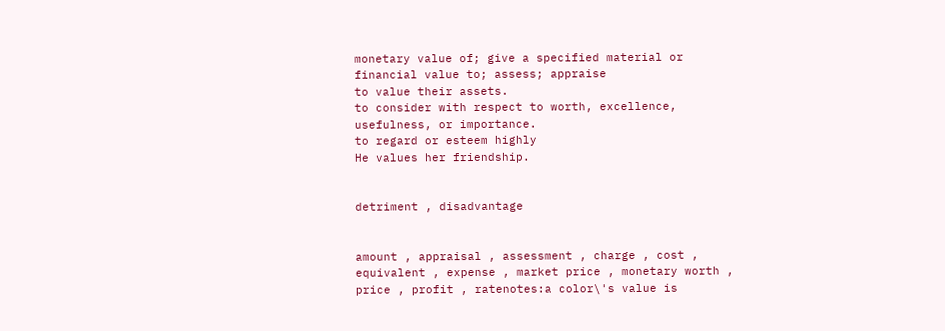monetary value of; give a specified material or financial value to; assess; appraise
to value their assets.
to consider with respect to worth, excellence, usefulness, or importance.
to regard or esteem highly
He values her friendship.


detriment , disadvantage


amount , appraisal , assessment , charge , cost , equivalent , expense , market price , monetary worth , price , profit , ratenotes:a color\'s value is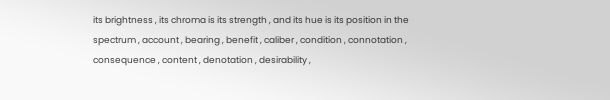its brightness , its chroma is its strength , and its hue is its position in the spectrum , account , bearing , benefit , caliber , condition , connotation , consequence , content , denotation , desirability ,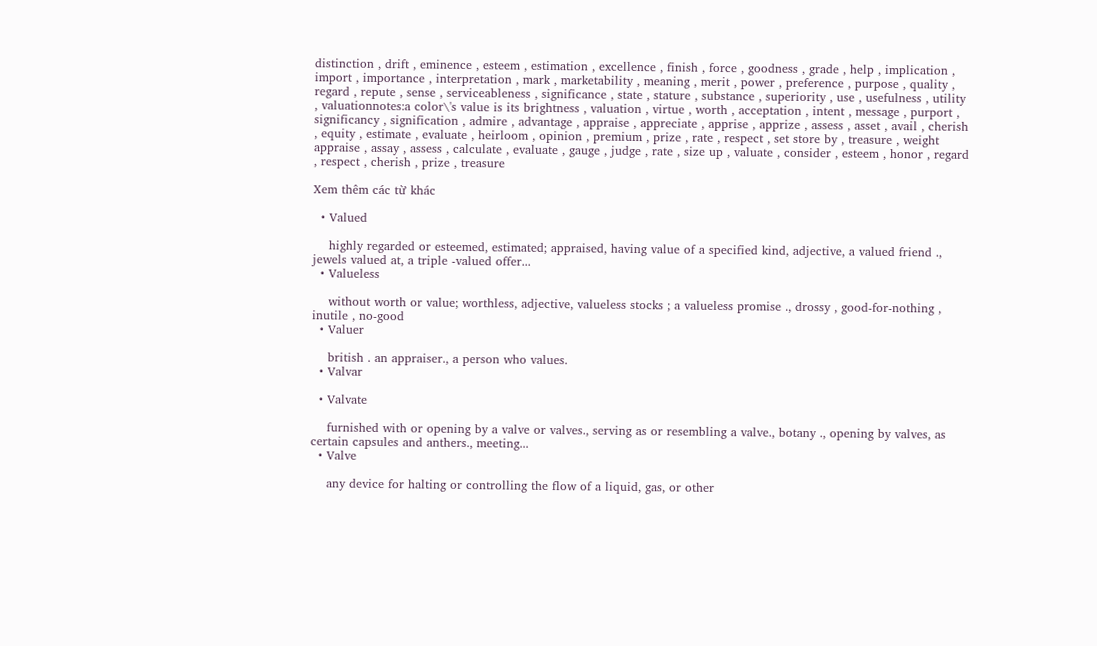distinction , drift , eminence , esteem , estimation , excellence , finish , force , goodness , grade , help , implication , import , importance , interpretation , mark , marketability , meaning , merit , power , preference , purpose , quality , regard , repute , sense , serviceableness , significance , state , stature , substance , superiority , use , usefulness , utility , valuationnotes:a color\'s value is its brightness , valuation , virtue , worth , acceptation , intent , message , purport , significancy , signification , admire , advantage , appraise , appreciate , apprise , apprize , assess , asset , avail , cherish , equity , estimate , evaluate , heirloom , opinion , premium , prize , rate , respect , set store by , treasure , weight
appraise , assay , assess , calculate , evaluate , gauge , judge , rate , size up , valuate , consider , esteem , honor , regard , respect , cherish , prize , treasure

Xem thêm các từ khác

  • Valued

    highly regarded or esteemed, estimated; appraised, having value of a specified kind, adjective, a valued friend ., jewels valued at, a triple -valued offer...
  • Valueless

    without worth or value; worthless, adjective, valueless stocks ; a valueless promise ., drossy , good-for-nothing , inutile , no-good
  • Valuer

    british . an appraiser., a person who values.
  • Valvar

  • Valvate

    furnished with or opening by a valve or valves., serving as or resembling a valve., botany ., opening by valves, as certain capsules and anthers., meeting...
  • Valve

    any device for halting or controlling the flow of a liquid, gas, or other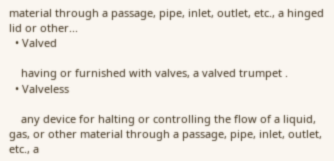material through a passage, pipe, inlet, outlet, etc., a hinged lid or other...
  • Valved

    having or furnished with valves, a valved trumpet .
  • Valveless

    any device for halting or controlling the flow of a liquid, gas, or other material through a passage, pipe, inlet, outlet, etc., a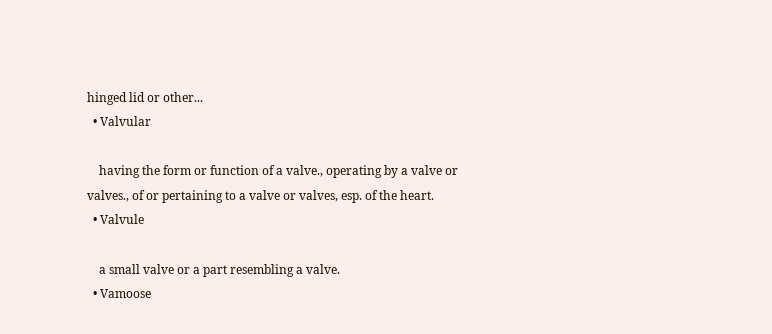hinged lid or other...
  • Valvular

    having the form or function of a valve., operating by a valve or valves., of or pertaining to a valve or valves, esp. of the heart.
  • Valvule

    a small valve or a part resembling a valve.
  • Vamoose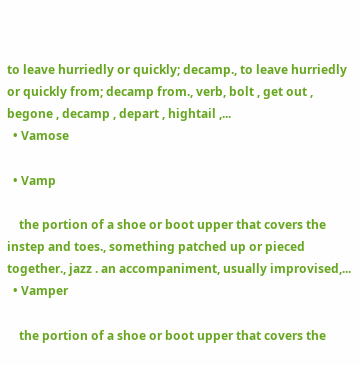to leave hurriedly or quickly; decamp., to leave hurriedly or quickly from; decamp from., verb, bolt , get out , begone , decamp , depart , hightail ,...
  • Vamose

  • Vamp

    the portion of a shoe or boot upper that covers the instep and toes., something patched up or pieced together., jazz . an accompaniment, usually improvised,...
  • Vamper

    the portion of a shoe or boot upper that covers the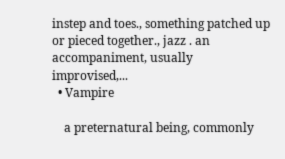instep and toes., something patched up or pieced together., jazz . an accompaniment, usually improvised,...
  • Vampire

    a preternatural being, commonly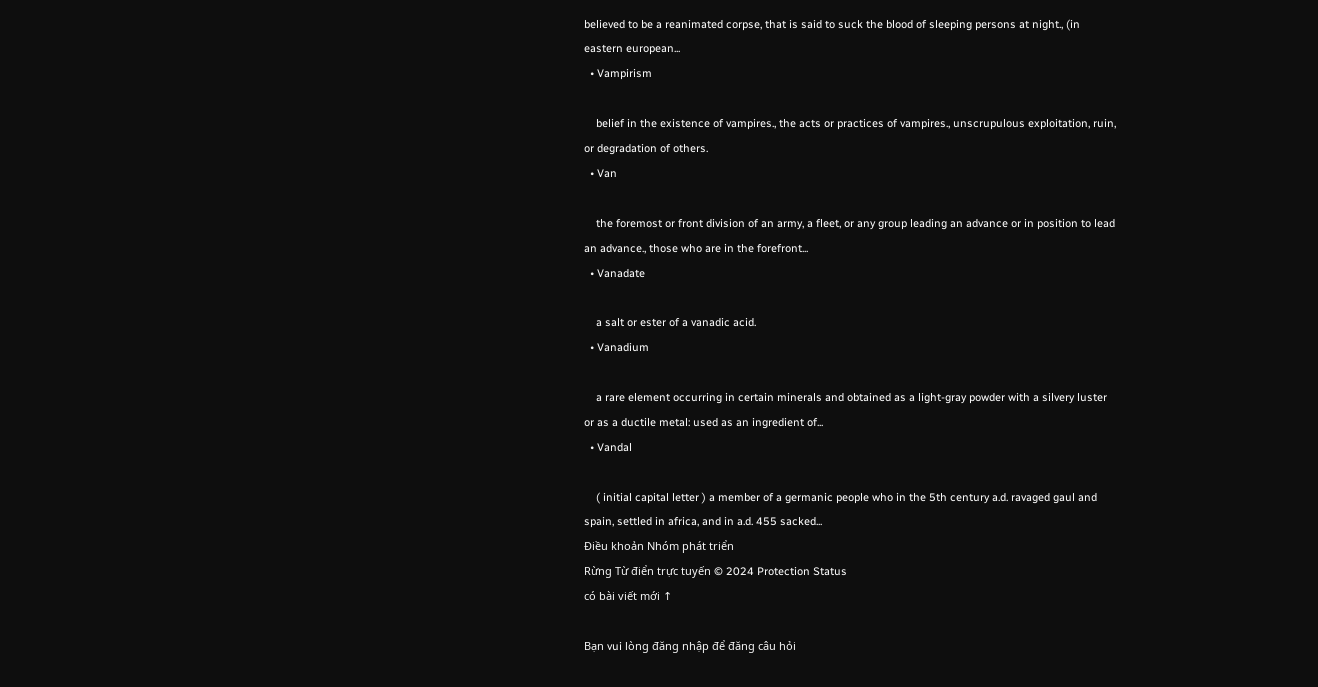believed to be a reanimated corpse, that is said to suck the blood of sleeping persons at night., (in eastern european...
  • Vampirism

    belief in the existence of vampires., the acts or practices of vampires., unscrupulous exploitation, ruin, or degradation of others.
  • Van

    the foremost or front division of an army, a fleet, or any group leading an advance or in position to lead an advance., those who are in the forefront...
  • Vanadate

    a salt or ester of a vanadic acid.
  • Vanadium

    a rare element occurring in certain minerals and obtained as a light-gray powder with a silvery luster or as a ductile metal: used as an ingredient of...
  • Vandal

    ( initial capital letter ) a member of a germanic people who in the 5th century a.d. ravaged gaul and spain, settled in africa, and in a.d. 455 sacked...
Điều khoản Nhóm phát triển
Rừng Từ điển trực tuyến © 2024 Protection Status
có bài viết mới ↑

Bạn vui lòng đăng nhập để đăng câu hỏi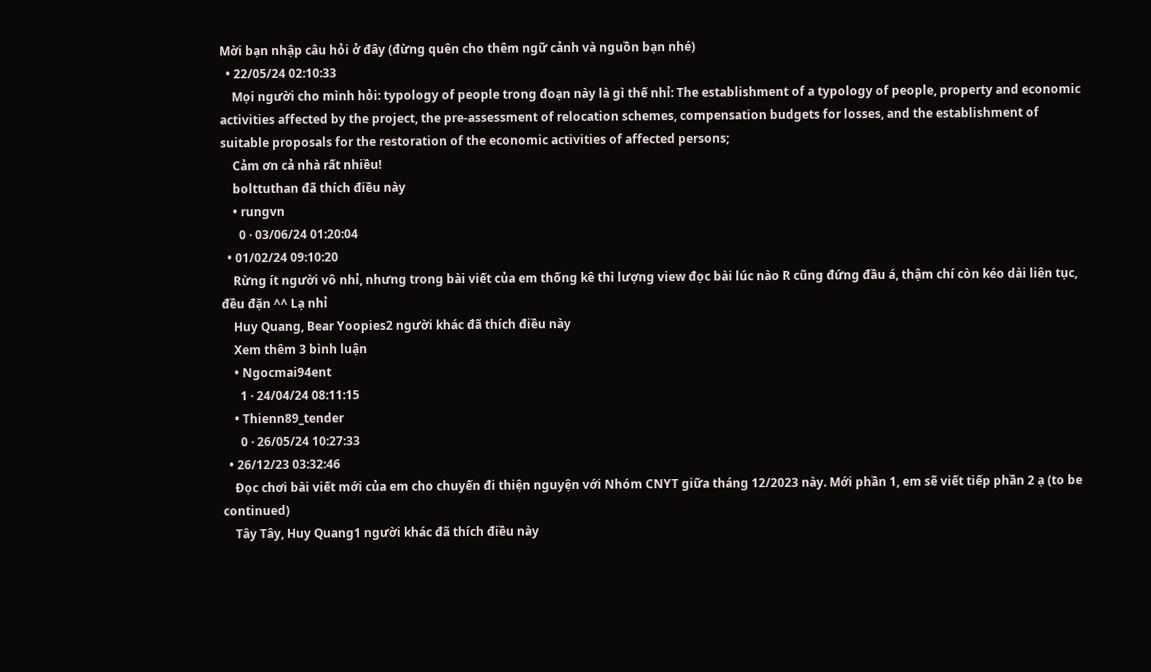Mời bạn nhập câu hỏi ở đây (đừng quên cho thêm ngữ cảnh và nguồn bạn nhé)
  • 22/05/24 02:10:33
    Mọi người cho mình hỏi: typology of people trong đoạn này là gì thế nhỉ: The establishment of a typology of people, property and economic activities affected by the project, the pre-assessment of relocation schemes, compensation budgets for losses, and the establishment of suitable proposals for the restoration of the economic activities of affected persons;
    Cảm ơn cả nhà rất nhiều!
    bolttuthan đã thích điều này
    • rungvn
      0 · 03/06/24 01:20:04
  • 01/02/24 09:10:20
    Rừng ít người vô nhỉ, nhưng trong bài viết của em thống kê thì lượng view đọc bài lúc nào R cũng đứng đầu á, thậm chí còn kéo dài liên tục, đều đặn ^^ Lạ nhỉ
    Huy Quang, Bear Yoopies2 người khác đã thích điều này
    Xem thêm 3 bình luận
    • Ngocmai94ent
      1 · 24/04/24 08:11:15
    • Thienn89_tender
      0 · 26/05/24 10:27:33
  • 26/12/23 03:32:46
    Đọc chơi bài viết mới của em cho chuyến đi thiện nguyện với Nhóm CNYT giữa tháng 12/2023 này. Mới phần 1, em sẽ viết tiếp phần 2 ạ (to be continued)
    Tây Tây, Huy Quang1 người khác đã thích điều này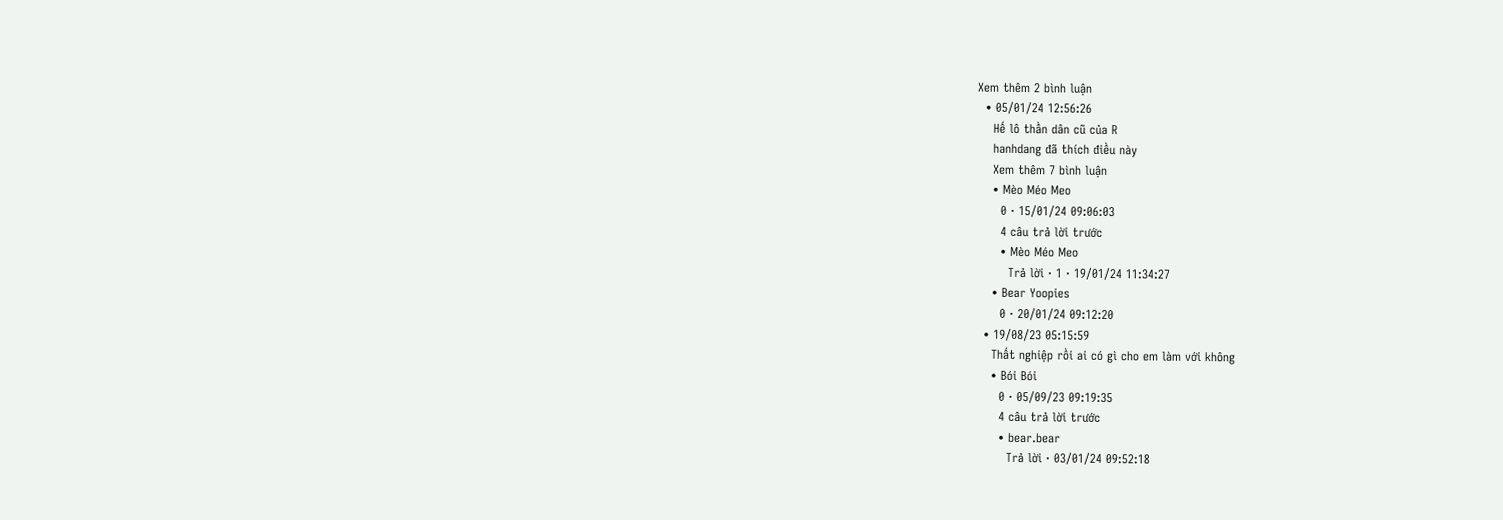Xem thêm 2 bình luận
  • 05/01/24 12:56:26
    Hế lô thần dân cũ của R
    hanhdang đã thích điều này
    Xem thêm 7 bình luận
    • Mèo Méo Meo
      0 · 15/01/24 09:06:03
      4 câu trả lời trước
      • Mèo Méo Meo
        Trả lời · 1 · 19/01/24 11:34:27
    • Bear Yoopies
      0 · 20/01/24 09:12:20
  • 19/08/23 05:15:59
    Thất nghiệp rồi ai có gì cho em làm với không
    • Bói Bói
      0 · 05/09/23 09:19:35
      4 câu trả lời trước
      • bear.bear
        Trả lời · 03/01/24 09:52:18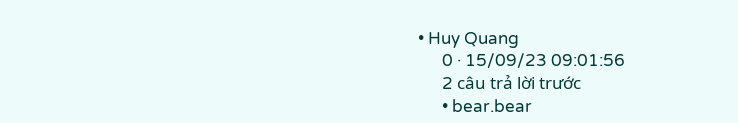• Huy Quang
      0 · 15/09/23 09:01:56
      2 câu trả lời trước
      • bear.bear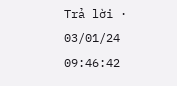Trả lời · 03/01/24 09:46:42